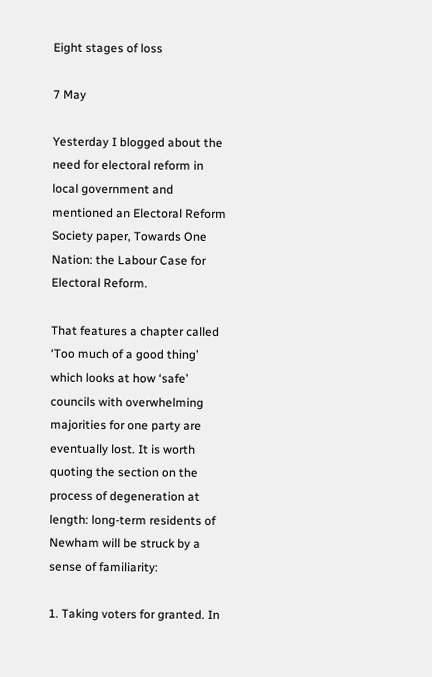Eight stages of loss

7 May

Yesterday I blogged about the need for electoral reform in local government and mentioned an Electoral Reform Society paper, Towards One Nation: the Labour Case for Electoral Reform.

That features a chapter called ‘Too much of a good thing’ which looks at how ‘safe’ councils with overwhelming majorities for one party are eventually lost. It is worth quoting the section on the process of degeneration at length: long-term residents of Newham will be struck by a sense of familiarity:

1. Taking voters for granted. In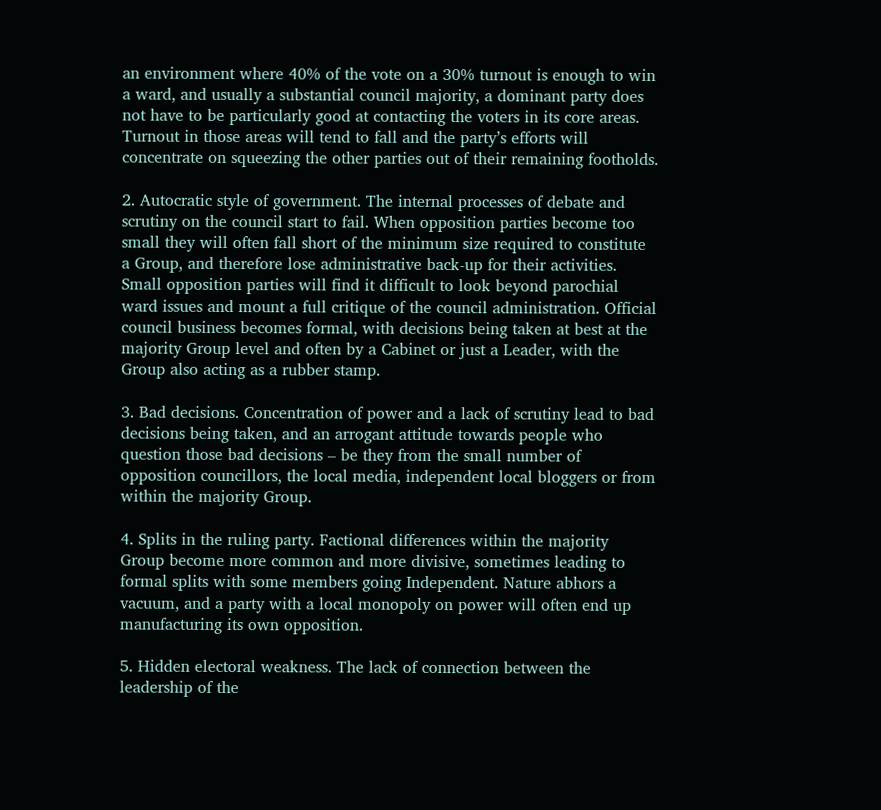an environment where 40% of the vote on a 30% turnout is enough to win a ward, and usually a substantial council majority, a dominant party does not have to be particularly good at contacting the voters in its core areas. Turnout in those areas will tend to fall and the party’s efforts will concentrate on squeezing the other parties out of their remaining footholds.

2. Autocratic style of government. The internal processes of debate and scrutiny on the council start to fail. When opposition parties become too small they will often fall short of the minimum size required to constitute a Group, and therefore lose administrative back-up for their activities. Small opposition parties will find it difficult to look beyond parochial ward issues and mount a full critique of the council administration. Official council business becomes formal, with decisions being taken at best at the majority Group level and often by a Cabinet or just a Leader, with the Group also acting as a rubber stamp.

3. Bad decisions. Concentration of power and a lack of scrutiny lead to bad decisions being taken, and an arrogant attitude towards people who question those bad decisions – be they from the small number of opposition councillors, the local media, independent local bloggers or from within the majority Group.

4. Splits in the ruling party. Factional differences within the majority Group become more common and more divisive, sometimes leading to formal splits with some members going Independent. Nature abhors a vacuum, and a party with a local monopoly on power will often end up manufacturing its own opposition.

5. Hidden electoral weakness. The lack of connection between the leadership of the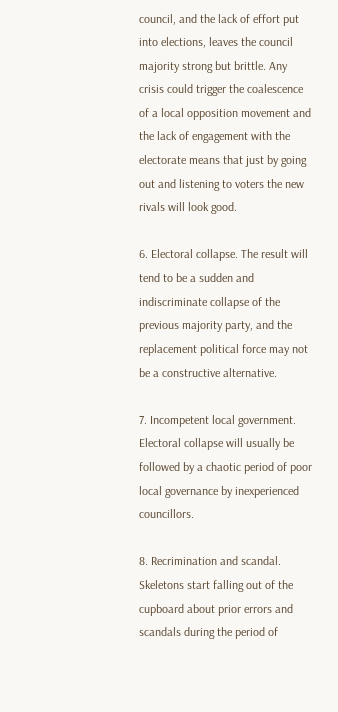council, and the lack of effort put into elections, leaves the council majority strong but brittle. Any crisis could trigger the coalescence of a local opposition movement and the lack of engagement with the electorate means that just by going out and listening to voters the new rivals will look good.

6. Electoral collapse. The result will tend to be a sudden and indiscriminate collapse of the previous majority party, and the replacement political force may not be a constructive alternative.

7. Incompetent local government. Electoral collapse will usually be followed by a chaotic period of poor local governance by inexperienced councillors.

8. Recrimination and scandal. Skeletons start falling out of the cupboard about prior errors and scandals during the period of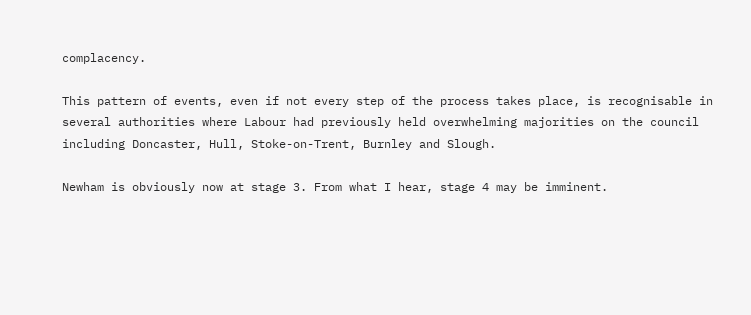complacency.

This pattern of events, even if not every step of the process takes place, is recognisable in several authorities where Labour had previously held overwhelming majorities on the council including Doncaster, Hull, Stoke-on-Trent, Burnley and Slough.

Newham is obviously now at stage 3. From what I hear, stage 4 may be imminent.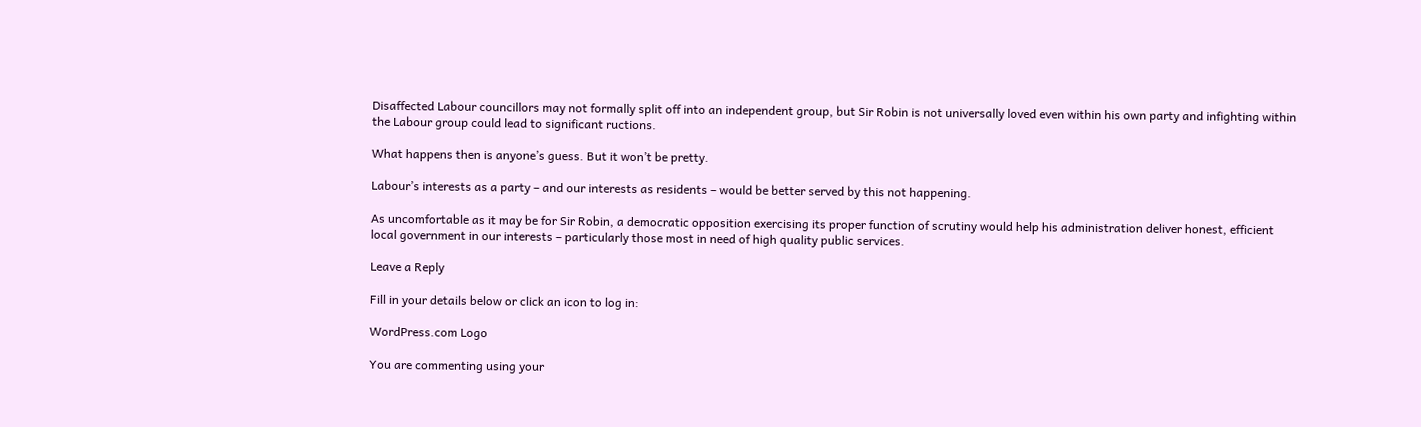Disaffected Labour councillors may not formally split off into an independent group, but Sir Robin is not universally loved even within his own party and infighting within the Labour group could lead to significant ructions.

What happens then is anyone’s guess. But it won’t be pretty.

Labour’s interests as a party – and our interests as residents – would be better served by this not happening.

As uncomfortable as it may be for Sir Robin, a democratic opposition exercising its proper function of scrutiny would help his administration deliver honest, efficient local government in our interests – particularly those most in need of high quality public services.

Leave a Reply

Fill in your details below or click an icon to log in:

WordPress.com Logo

You are commenting using your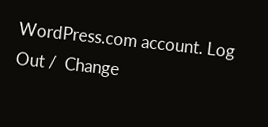WordPress.com account. Log Out /  Change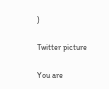)

Twitter picture

You are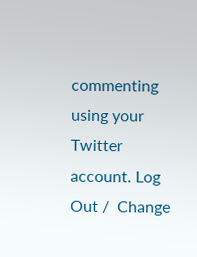commenting using your Twitter account. Log Out /  Change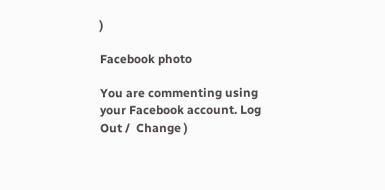)

Facebook photo

You are commenting using your Facebook account. Log Out /  Change )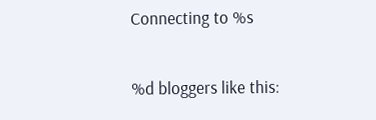Connecting to %s

%d bloggers like this: